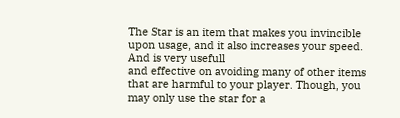The Star is an item that makes you invincible upon usage, and it also increases your speed. And is very usefull
and effective on avoiding many of other items that are harmful to your player. Though, you may only use the star for a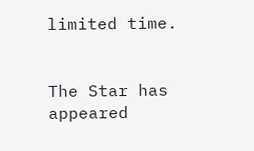limited time.


The Star has appeared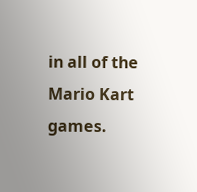in all of the Mario Kart games.